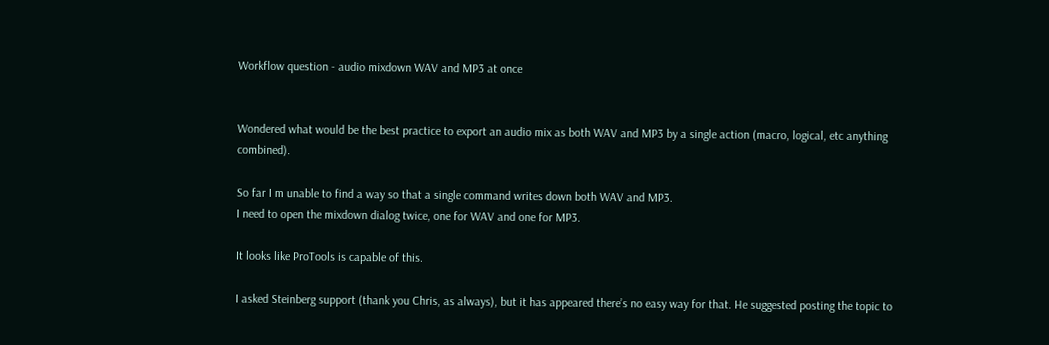Workflow question - audio mixdown WAV and MP3 at once


Wondered what would be the best practice to export an audio mix as both WAV and MP3 by a single action (macro, logical, etc anything combined).

So far I m unable to find a way so that a single command writes down both WAV and MP3.
I need to open the mixdown dialog twice, one for WAV and one for MP3.

It looks like ProTools is capable of this.

I asked Steinberg support (thank you Chris, as always), but it has appeared there’s no easy way for that. He suggested posting the topic to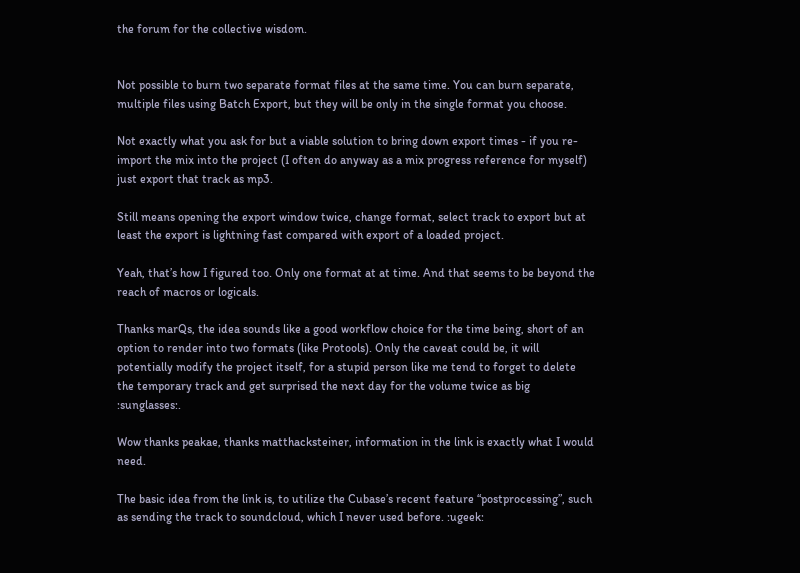the forum for the collective wisdom.


Not possible to burn two separate format files at the same time. You can burn separate, multiple files using Batch Export, but they will be only in the single format you choose.

Not exactly what you ask for but a viable solution to bring down export times - if you re-import the mix into the project (I often do anyway as a mix progress reference for myself) just export that track as mp3.

Still means opening the export window twice, change format, select track to export but at least the export is lightning fast compared with export of a loaded project.

Yeah, that’s how I figured too. Only one format at at time. And that seems to be beyond the reach of macros or logicals.

Thanks marQs, the idea sounds like a good workflow choice for the time being, short of an option to render into two formats (like Protools). Only the caveat could be, it will potentially modify the project itself, for a stupid person like me tend to forget to delete the temporary track and get surprised the next day for the volume twice as big :sunglasses:.

Wow thanks peakae, thanks matthacksteiner, information in the link is exactly what I would need.

The basic idea from the link is, to utilize the Cubase’s recent feature “postprocessing”, such as sending the track to soundcloud, which I never used before. :ugeek: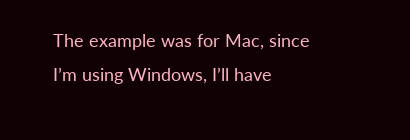The example was for Mac, since I’m using Windows, I’ll have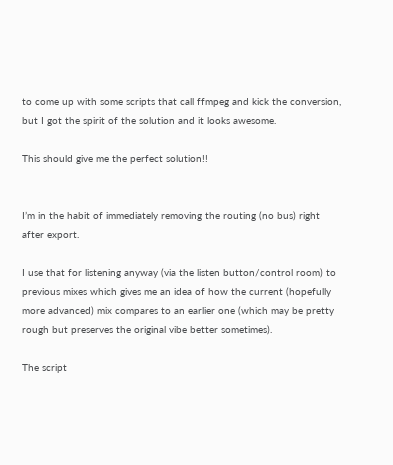to come up with some scripts that call ffmpeg and kick the conversion, but I got the spirit of the solution and it looks awesome.

This should give me the perfect solution!!


I’m in the habit of immediately removing the routing (no bus) right after export.

I use that for listening anyway (via the listen button/control room) to previous mixes which gives me an idea of how the current (hopefully more advanced) mix compares to an earlier one (which may be pretty rough but preserves the original vibe better sometimes).

The script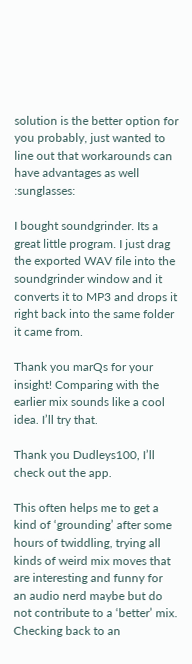solution is the better option for you probably, just wanted to line out that workarounds can have advantages as well :sunglasses:

I bought soundgrinder. Its a great little program. I just drag the exported WAV file into the soundgrinder window and it converts it to MP3 and drops it right back into the same folder it came from.

Thank you marQs for your insight! Comparing with the earlier mix sounds like a cool idea. I’ll try that.

Thank you Dudleys100, I’ll check out the app.

This often helps me to get a kind of ‘grounding’ after some hours of twiddling, trying all kinds of weird mix moves that are interesting and funny for an audio nerd maybe but do not contribute to a ‘better’ mix. Checking back to an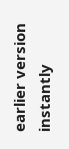earlier version instantly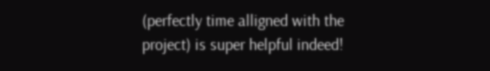(perfectly time alligned with the project) is super helpful indeed!